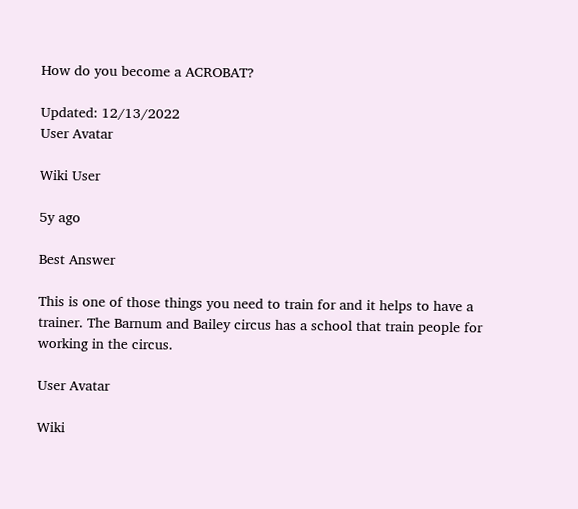How do you become a ACROBAT?

Updated: 12/13/2022
User Avatar

Wiki User

5y ago

Best Answer

This is one of those things you need to train for and it helps to have a trainer. The Barnum and Bailey circus has a school that train people for working in the circus.

User Avatar

Wiki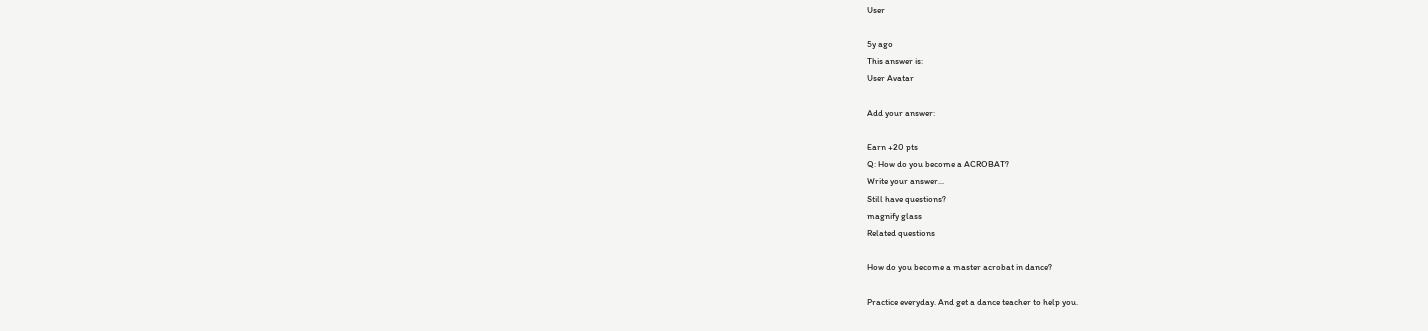User

5y ago
This answer is:
User Avatar

Add your answer:

Earn +20 pts
Q: How do you become a ACROBAT?
Write your answer...
Still have questions?
magnify glass
Related questions

How do you become a master acrobat in dance?

Practice everyday. And get a dance teacher to help you.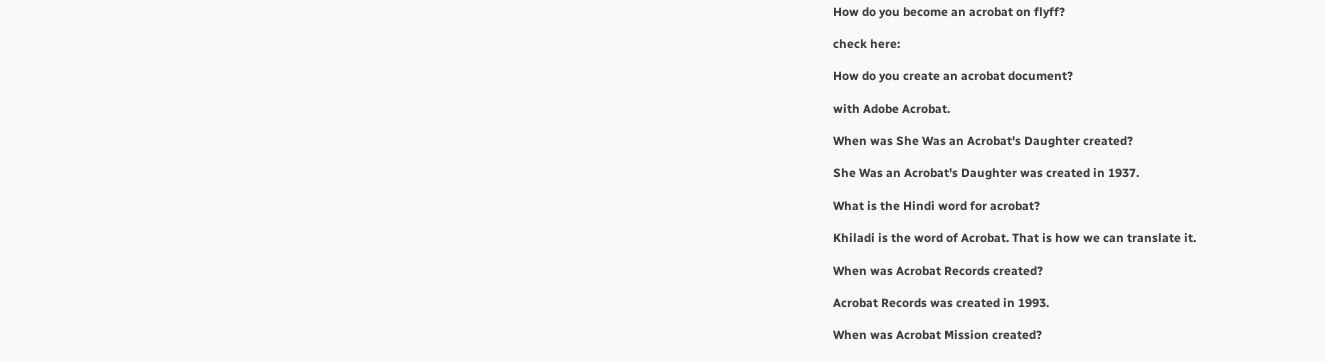How do you become an acrobat on flyff?

check here:

How do you create an acrobat document?

with Adobe Acrobat.

When was She Was an Acrobat's Daughter created?

She Was an Acrobat's Daughter was created in 1937.

What is the Hindi word for acrobat?

Khiladi is the word of Acrobat. That is how we can translate it.

When was Acrobat Records created?

Acrobat Records was created in 1993.

When was Acrobat Mission created?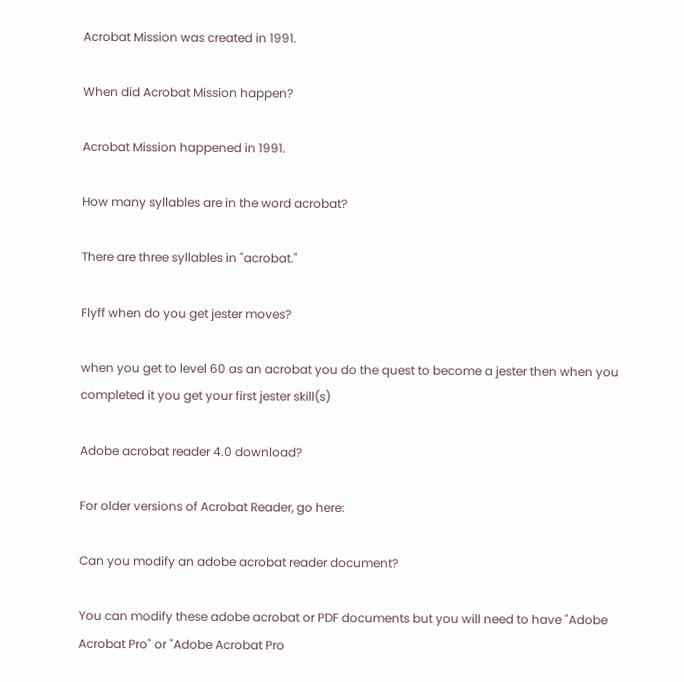Acrobat Mission was created in 1991.

When did Acrobat Mission happen?

Acrobat Mission happened in 1991.

How many syllables are in the word acrobat?

There are three syllables in "acrobat."

Flyff when do you get jester moves?

when you get to level 60 as an acrobat you do the quest to become a jester then when you completed it you get your first jester skill(s)

Adobe acrobat reader 4.0 download?

For older versions of Acrobat Reader, go here:

Can you modify an adobe acrobat reader document?

You can modify these adobe acrobat or PDF documents but you will need to have "Adobe Acrobat Pro" or "Adobe Acrobat Pro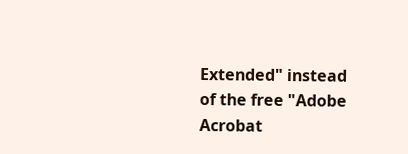Extended" instead of the free "Adobe Acrobat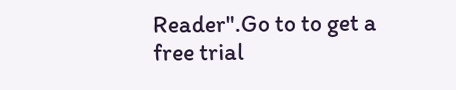Reader".Go to to get a free trial